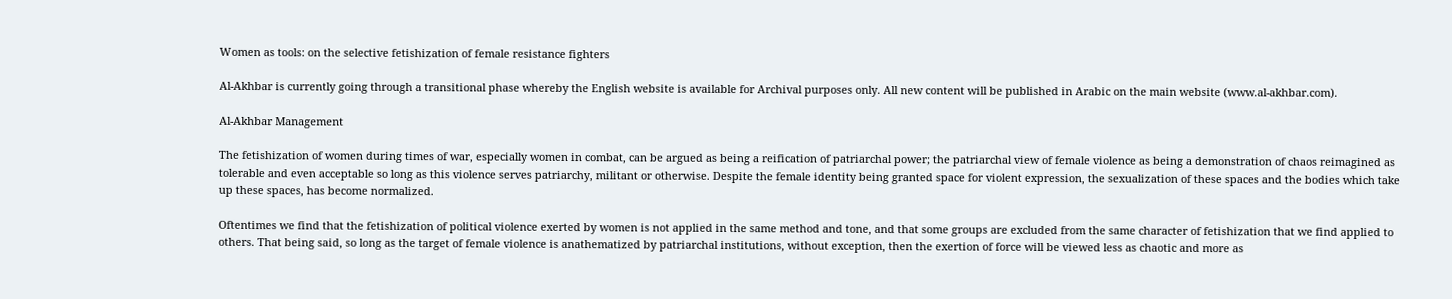Women as tools: on the selective fetishization of female resistance fighters

Al-Akhbar is currently going through a transitional phase whereby the English website is available for Archival purposes only. All new content will be published in Arabic on the main website (www.al-akhbar.com).

Al-Akhbar Management

The fetishization of women during times of war, especially women in combat, can be argued as being a reification of patriarchal power; the patriarchal view of female violence as being a demonstration of chaos reimagined as tolerable and even acceptable so long as this violence serves patriarchy, militant or otherwise. Despite the female identity being granted space for violent expression, the sexualization of these spaces and the bodies which take up these spaces, has become normalized.

Oftentimes we find that the fetishization of political violence exerted by women is not applied in the same method and tone, and that some groups are excluded from the same character of fetishization that we find applied to others. That being said, so long as the target of female violence is anathematized by patriarchal institutions, without exception, then the exertion of force will be viewed less as chaotic and more as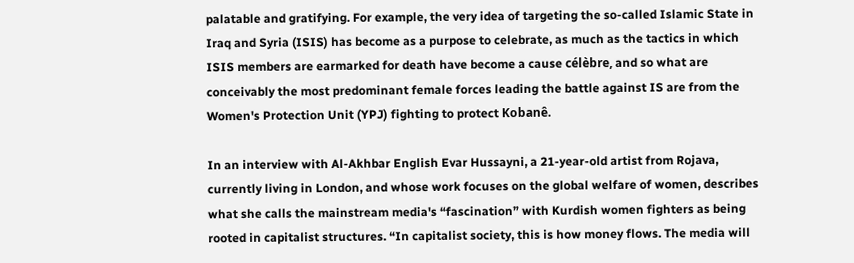palatable and gratifying. For example, the very idea of targeting the so-called Islamic State in Iraq and Syria (ISIS) has become as a purpose to celebrate, as much as the tactics in which ISIS members are earmarked for death have become a cause célèbre, and so what are conceivably the most predominant female forces leading the battle against IS are from the Women's Protection Unit (YPJ) fighting to protect Kobanê.

In an interview with Al-Akhbar English Evar Hussayni, a 21-year-old artist from Rojava, currently living in London, and whose work focuses on the global welfare of women, describes what she calls the mainstream media's “fascination” with Kurdish women fighters as being rooted in capitalist structures. “In capitalist society, this is how money flows. The media will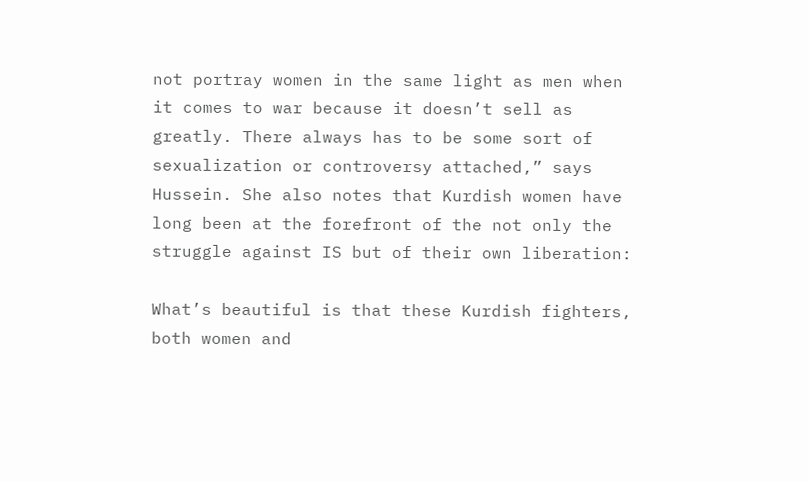not portray women in the same light as men when it comes to war because it doesn’t sell as greatly. There always has to be some sort of sexualization or controversy attached,” says Hussein. She also notes that Kurdish women have long been at the forefront of the not only the struggle against IS but of their own liberation:

What’s beautiful is that these Kurdish fighters, both women and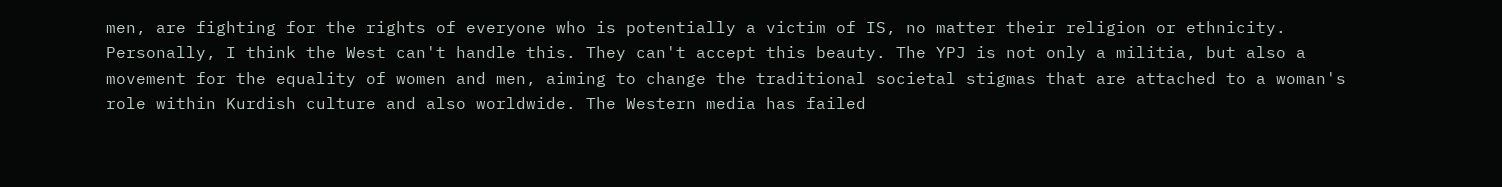men, are fighting for the rights of everyone who is potentially a victim of IS, no matter their religion or ethnicity. Personally, I think the West can't handle this. They can't accept this beauty. The YPJ is not only a militia, but also a movement for the equality of women and men, aiming to change the traditional societal stigmas that are attached to a woman's role within Kurdish culture and also worldwide. The Western media has failed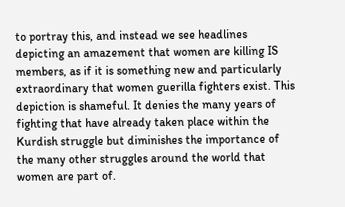to portray this, and instead we see headlines depicting an amazement that women are killing IS members, as if it is something new and particularly extraordinary that women guerilla fighters exist. This depiction is shameful. It denies the many years of fighting that have already taken place within the Kurdish struggle but diminishes the importance of the many other struggles around the world that women are part of.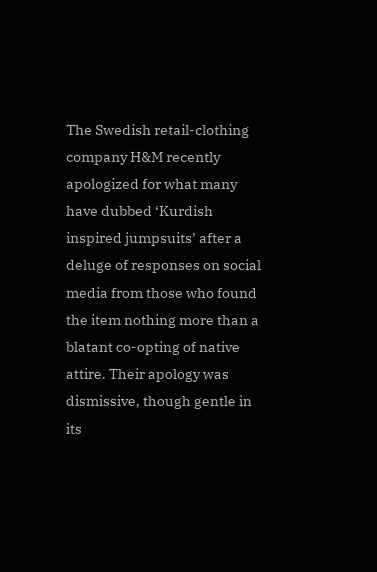The Swedish retail-clothing company H&M recently apologized for what many have dubbed ‘Kurdish inspired jumpsuits’ after a deluge of responses on social media from those who found the item nothing more than a blatant co-opting of native attire. Their apology was dismissive, though gentle in its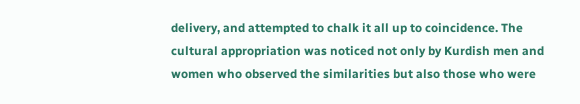delivery, and attempted to chalk it all up to coincidence. The cultural appropriation was noticed not only by Kurdish men and women who observed the similarities but also those who were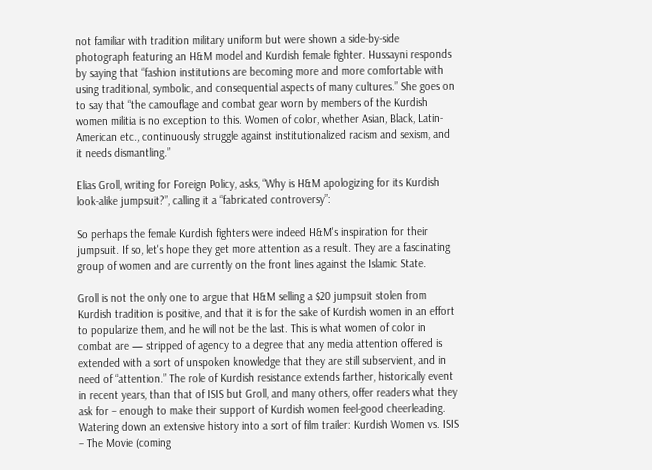not familiar with tradition military uniform but were shown a side-by-side photograph featuring an H&M model and Kurdish female fighter. Hussayni responds by saying that “fashion institutions are becoming more and more comfortable with using traditional, symbolic, and consequential aspects of many cultures.” She goes on to say that “the camouflage and combat gear worn by members of the Kurdish women militia is no exception to this. Women of color, whether Asian, Black, Latin-American etc., continuously struggle against institutionalized racism and sexism, and it needs dismantling.”

Elias Groll, writing for Foreign Policy, asks, “Why is H&M apologizing for its Kurdish look-alike jumpsuit?”, calling it a “fabricated controversy”:

So perhaps the female Kurdish fighters were indeed H&M's inspiration for their jumpsuit. If so, let's hope they get more attention as a result. They are a fascinating group of women and are currently on the front lines against the Islamic State.

Groll is not the only one to argue that H&M selling a $20 jumpsuit stolen from Kurdish tradition is positive, and that it is for the sake of Kurdish women in an effort to popularize them, and he will not be the last. This is what women of color in combat are — stripped of agency to a degree that any media attention offered is extended with a sort of unspoken knowledge that they are still subservient, and in need of “attention.” The role of Kurdish resistance extends farther, historically event in recent years, than that of ISIS but Groll, and many others, offer readers what they ask for – enough to make their support of Kurdish women feel-good cheerleading. Watering down an extensive history into a sort of film trailer: Kurdish Women vs. ISIS – The Movie (coming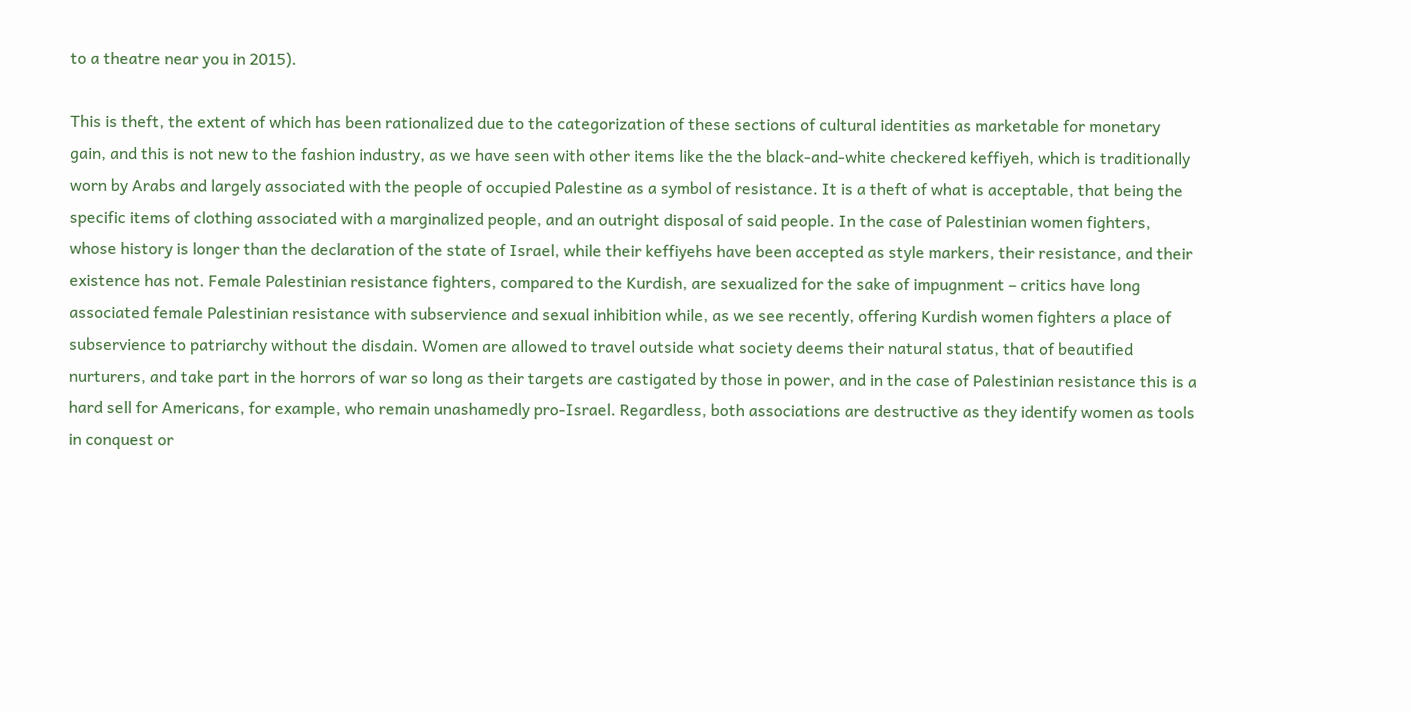to a theatre near you in 2015).

This is theft, the extent of which has been rationalized due to the categorization of these sections of cultural identities as marketable for monetary gain, and this is not new to the fashion industry, as we have seen with other items like the the black-and-white checkered keffiyeh, which is traditionally worn by Arabs and largely associated with the people of occupied Palestine as a symbol of resistance. It is a theft of what is acceptable, that being the specific items of clothing associated with a marginalized people, and an outright disposal of said people. In the case of Palestinian women fighters, whose history is longer than the declaration of the state of Israel, while their keffiyehs have been accepted as style markers, their resistance, and their existence has not. Female Palestinian resistance fighters, compared to the Kurdish, are sexualized for the sake of impugnment – critics have long associated female Palestinian resistance with subservience and sexual inhibition while, as we see recently, offering Kurdish women fighters a place of subservience to patriarchy without the disdain. Women are allowed to travel outside what society deems their natural status, that of beautified nurturers, and take part in the horrors of war so long as their targets are castigated by those in power, and in the case of Palestinian resistance this is a hard sell for Americans, for example, who remain unashamedly pro-Israel. Regardless, both associations are destructive as they identify women as tools in conquest or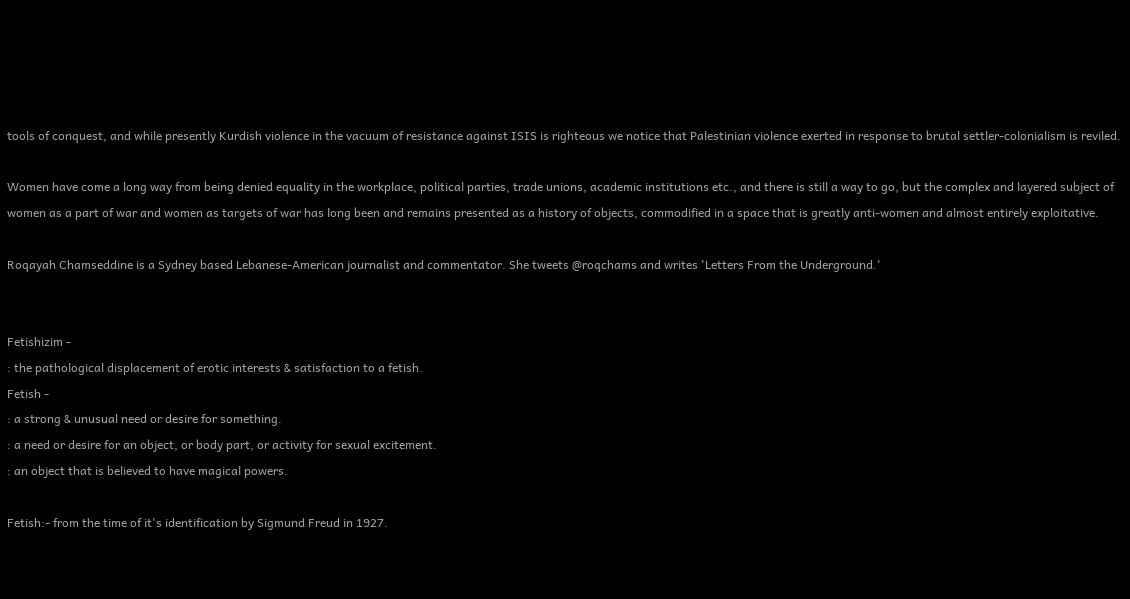tools of conquest, and while presently Kurdish violence in the vacuum of resistance against ISIS is righteous we notice that Palestinian violence exerted in response to brutal settler-colonialism is reviled.

Women have come a long way from being denied equality in the workplace, political parties, trade unions, academic institutions etc., and there is still a way to go, but the complex and layered subject of women as a part of war and women as targets of war has long been and remains presented as a history of objects, commodified in a space that is greatly anti-women and almost entirely exploitative.

Roqayah Chamseddine is a Sydney based Lebanese-American journalist and commentator. She tweets @roqchams and writes 'Letters From the Underground.'


Fetishizim -
: the pathological displacement of erotic interests & satisfaction to a fetish.
Fetish -
: a strong & unusual need or desire for something.
: a need or desire for an object, or body part, or activity for sexual excitement.
: an object that is believed to have magical powers.

Fetish:- from the time of it's identification by Sigmund Freud in 1927.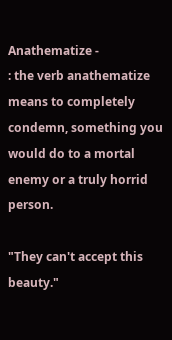Anathematize -
: the verb anathematize means to completely condemn, something you would do to a mortal enemy or a truly horrid person.

"They can't accept this beauty."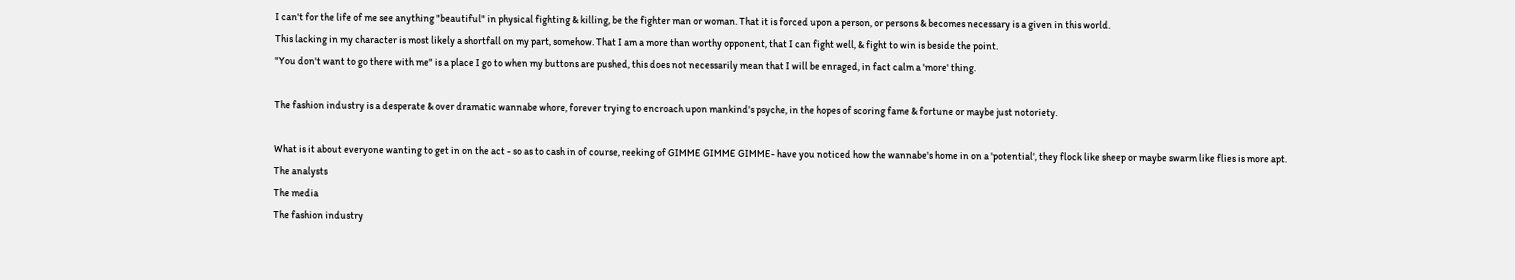I can't for the life of me see anything "beautiful" in physical fighting & killing, be the fighter man or woman. That it is forced upon a person, or persons & becomes necessary is a given in this world.
This lacking in my character is most likely a shortfall on my part, somehow. That I am a more than worthy opponent, that I can fight well, & fight to win is beside the point.
"You don't want to go there with me" is a place I go to when my buttons are pushed, this does not necessarily mean that I will be enraged, in fact calm a 'more' thing.

The fashion industry is a desperate & over dramatic wannabe whore, forever trying to encroach upon mankind's psyche, in the hopes of scoring fame & fortune or maybe just notoriety.

What is it about everyone wanting to get in on the act - so as to cash in of course, reeking of GIMME GIMME GIMME- have you noticed how the wannabe's home in on a 'potential', they flock like sheep or maybe swarm like flies is more apt.
The analysts
The media
The fashion industry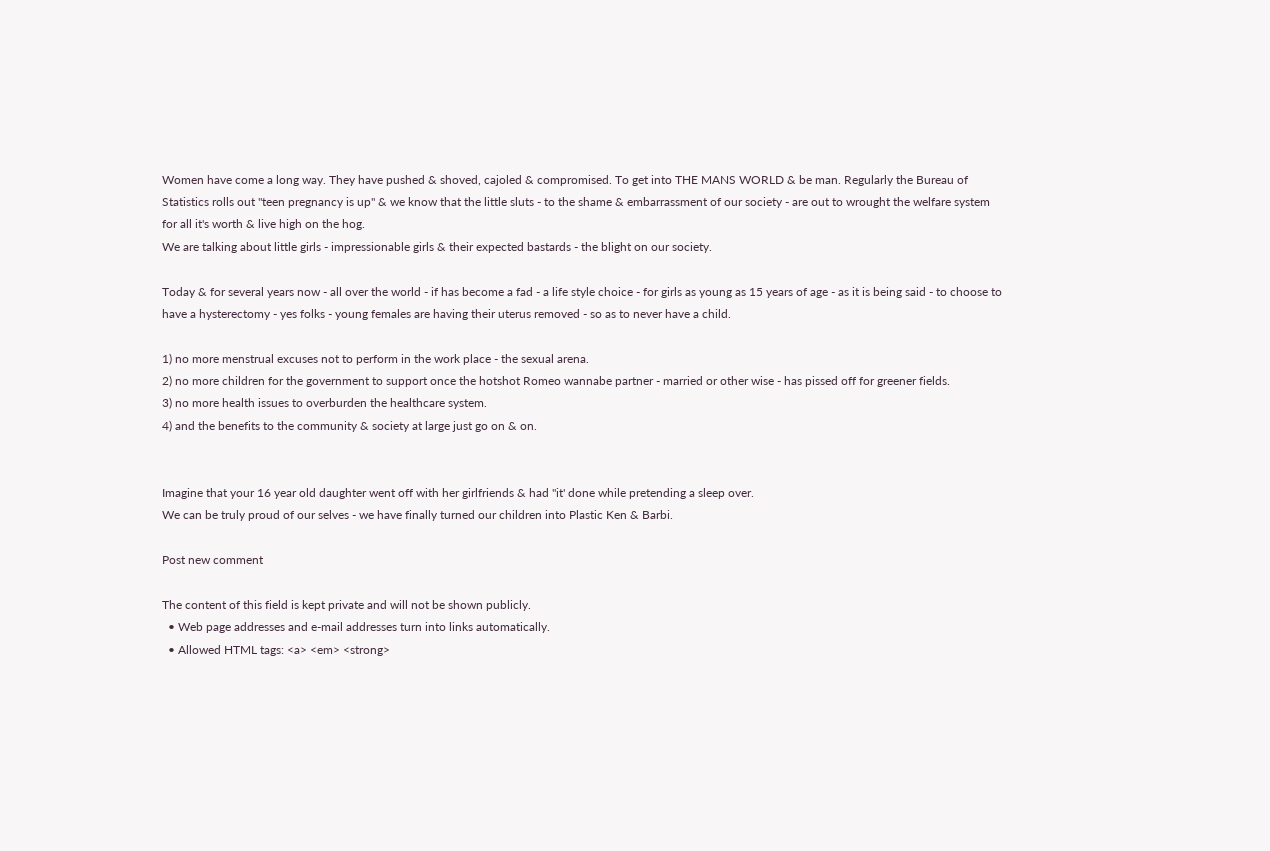Women have come a long way. They have pushed & shoved, cajoled & compromised. To get into THE MANS WORLD & be man. Regularly the Bureau of Statistics rolls out "teen pregnancy is up" & we know that the little sluts - to the shame & embarrassment of our society - are out to wrought the welfare system for all it's worth & live high on the hog.
We are talking about little girls - impressionable girls & their expected bastards - the blight on our society.

Today & for several years now - all over the world - if has become a fad - a life style choice - for girls as young as 15 years of age - as it is being said - to choose to have a hysterectomy - yes folks - young females are having their uterus removed - so as to never have a child.

1) no more menstrual excuses not to perform in the work place - the sexual arena.
2) no more children for the government to support once the hotshot Romeo wannabe partner - married or other wise - has pissed off for greener fields.
3) no more health issues to overburden the healthcare system.
4) and the benefits to the community & society at large just go on & on.


Imagine that your 16 year old daughter went off with her girlfriends & had "it' done while pretending a sleep over.
We can be truly proud of our selves - we have finally turned our children into Plastic Ken & Barbi.

Post new comment

The content of this field is kept private and will not be shown publicly.
  • Web page addresses and e-mail addresses turn into links automatically.
  • Allowed HTML tags: <a> <em> <strong>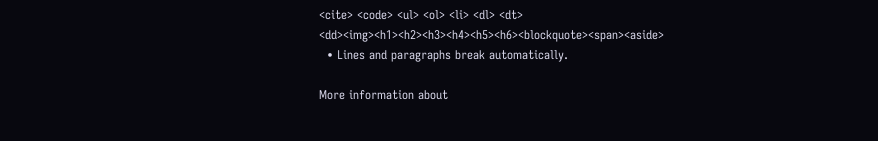<cite> <code> <ul> <ol> <li> <dl> <dt> <dd><img><h1><h2><h3><h4><h5><h6><blockquote><span><aside>
  • Lines and paragraphs break automatically.

More information about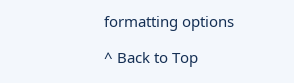formatting options

^ Back to Top